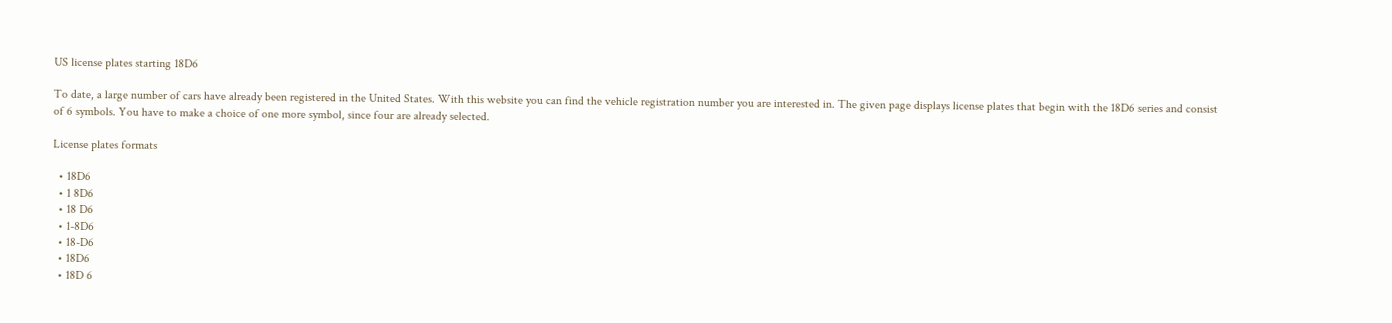US license plates starting 18D6

To date, a large number of cars have already been registered in the United States. With this website you can find the vehicle registration number you are interested in. The given page displays license plates that begin with the 18D6 series and consist of 6 symbols. You have to make a choice of one more symbol, since four are already selected.

License plates formats

  • 18D6
  • 1 8D6
  • 18 D6
  • 1-8D6
  • 18-D6
  • 18D6
  • 18D 6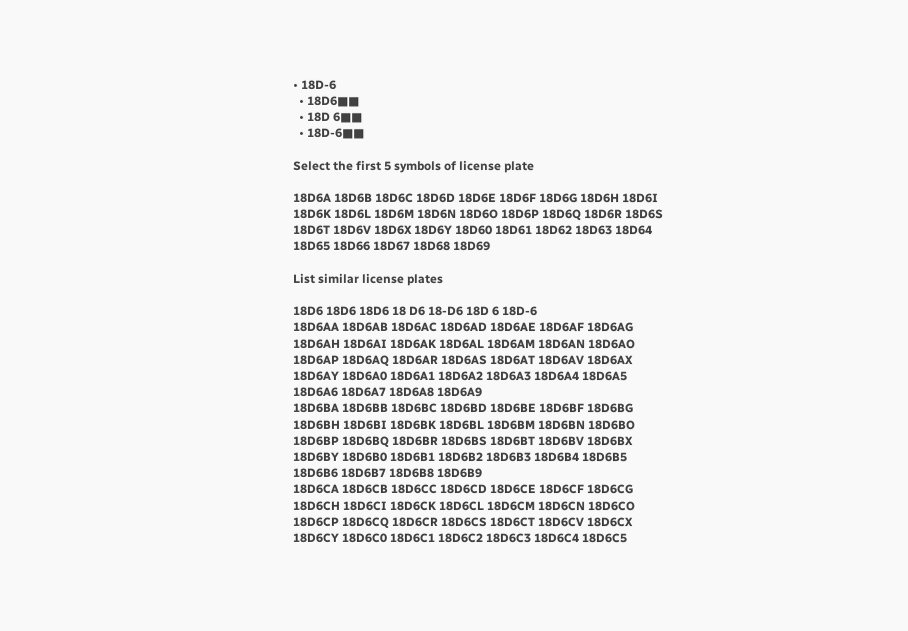• 18D-6
  • 18D6■■
  • 18D 6■■
  • 18D-6■■

Select the first 5 symbols of license plate

18D6A 18D6B 18D6C 18D6D 18D6E 18D6F 18D6G 18D6H 18D6I 18D6K 18D6L 18D6M 18D6N 18D6O 18D6P 18D6Q 18D6R 18D6S 18D6T 18D6V 18D6X 18D6Y 18D60 18D61 18D62 18D63 18D64 18D65 18D66 18D67 18D68 18D69

List similar license plates

18D6 18D6 18D6 18 D6 18-D6 18D 6 18D-6
18D6AA 18D6AB 18D6AC 18D6AD 18D6AE 18D6AF 18D6AG 18D6AH 18D6AI 18D6AK 18D6AL 18D6AM 18D6AN 18D6AO 18D6AP 18D6AQ 18D6AR 18D6AS 18D6AT 18D6AV 18D6AX 18D6AY 18D6A0 18D6A1 18D6A2 18D6A3 18D6A4 18D6A5 18D6A6 18D6A7 18D6A8 18D6A9
18D6BA 18D6BB 18D6BC 18D6BD 18D6BE 18D6BF 18D6BG 18D6BH 18D6BI 18D6BK 18D6BL 18D6BM 18D6BN 18D6BO 18D6BP 18D6BQ 18D6BR 18D6BS 18D6BT 18D6BV 18D6BX 18D6BY 18D6B0 18D6B1 18D6B2 18D6B3 18D6B4 18D6B5 18D6B6 18D6B7 18D6B8 18D6B9
18D6CA 18D6CB 18D6CC 18D6CD 18D6CE 18D6CF 18D6CG 18D6CH 18D6CI 18D6CK 18D6CL 18D6CM 18D6CN 18D6CO 18D6CP 18D6CQ 18D6CR 18D6CS 18D6CT 18D6CV 18D6CX 18D6CY 18D6C0 18D6C1 18D6C2 18D6C3 18D6C4 18D6C5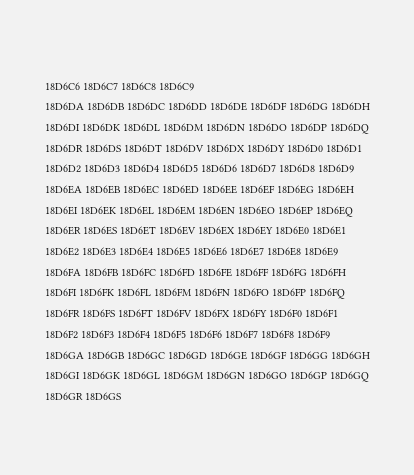18D6C6 18D6C7 18D6C8 18D6C9
18D6DA 18D6DB 18D6DC 18D6DD 18D6DE 18D6DF 18D6DG 18D6DH 18D6DI 18D6DK 18D6DL 18D6DM 18D6DN 18D6DO 18D6DP 18D6DQ 18D6DR 18D6DS 18D6DT 18D6DV 18D6DX 18D6DY 18D6D0 18D6D1 18D6D2 18D6D3 18D6D4 18D6D5 18D6D6 18D6D7 18D6D8 18D6D9
18D6EA 18D6EB 18D6EC 18D6ED 18D6EE 18D6EF 18D6EG 18D6EH 18D6EI 18D6EK 18D6EL 18D6EM 18D6EN 18D6EO 18D6EP 18D6EQ 18D6ER 18D6ES 18D6ET 18D6EV 18D6EX 18D6EY 18D6E0 18D6E1 18D6E2 18D6E3 18D6E4 18D6E5 18D6E6 18D6E7 18D6E8 18D6E9
18D6FA 18D6FB 18D6FC 18D6FD 18D6FE 18D6FF 18D6FG 18D6FH 18D6FI 18D6FK 18D6FL 18D6FM 18D6FN 18D6FO 18D6FP 18D6FQ 18D6FR 18D6FS 18D6FT 18D6FV 18D6FX 18D6FY 18D6F0 18D6F1 18D6F2 18D6F3 18D6F4 18D6F5 18D6F6 18D6F7 18D6F8 18D6F9
18D6GA 18D6GB 18D6GC 18D6GD 18D6GE 18D6GF 18D6GG 18D6GH 18D6GI 18D6GK 18D6GL 18D6GM 18D6GN 18D6GO 18D6GP 18D6GQ 18D6GR 18D6GS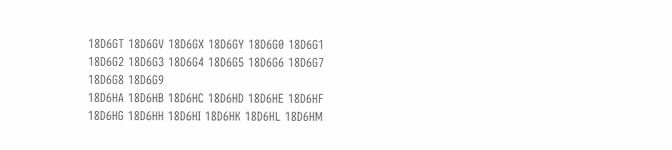18D6GT 18D6GV 18D6GX 18D6GY 18D6G0 18D6G1 18D6G2 18D6G3 18D6G4 18D6G5 18D6G6 18D6G7 18D6G8 18D6G9
18D6HA 18D6HB 18D6HC 18D6HD 18D6HE 18D6HF 18D6HG 18D6HH 18D6HI 18D6HK 18D6HL 18D6HM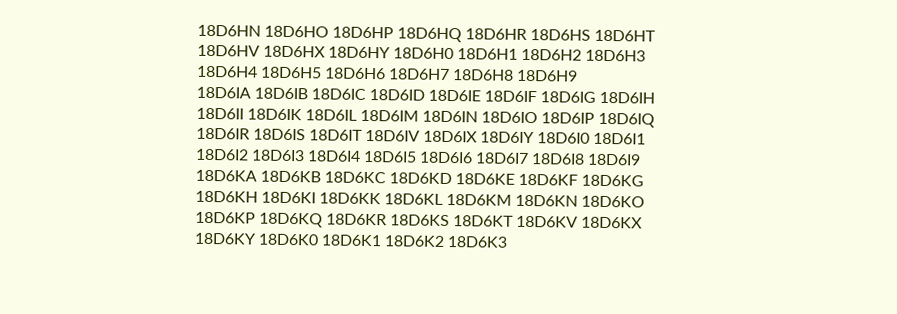18D6HN 18D6HO 18D6HP 18D6HQ 18D6HR 18D6HS 18D6HT 18D6HV 18D6HX 18D6HY 18D6H0 18D6H1 18D6H2 18D6H3 18D6H4 18D6H5 18D6H6 18D6H7 18D6H8 18D6H9
18D6IA 18D6IB 18D6IC 18D6ID 18D6IE 18D6IF 18D6IG 18D6IH 18D6II 18D6IK 18D6IL 18D6IM 18D6IN 18D6IO 18D6IP 18D6IQ 18D6IR 18D6IS 18D6IT 18D6IV 18D6IX 18D6IY 18D6I0 18D6I1 18D6I2 18D6I3 18D6I4 18D6I5 18D6I6 18D6I7 18D6I8 18D6I9
18D6KA 18D6KB 18D6KC 18D6KD 18D6KE 18D6KF 18D6KG 18D6KH 18D6KI 18D6KK 18D6KL 18D6KM 18D6KN 18D6KO 18D6KP 18D6KQ 18D6KR 18D6KS 18D6KT 18D6KV 18D6KX 18D6KY 18D6K0 18D6K1 18D6K2 18D6K3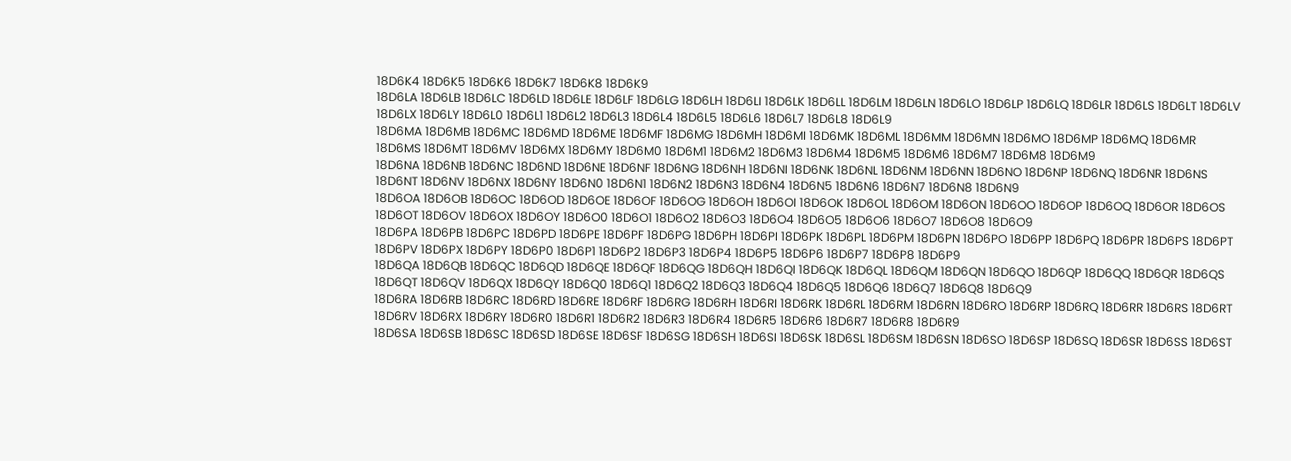18D6K4 18D6K5 18D6K6 18D6K7 18D6K8 18D6K9
18D6LA 18D6LB 18D6LC 18D6LD 18D6LE 18D6LF 18D6LG 18D6LH 18D6LI 18D6LK 18D6LL 18D6LM 18D6LN 18D6LO 18D6LP 18D6LQ 18D6LR 18D6LS 18D6LT 18D6LV 18D6LX 18D6LY 18D6L0 18D6L1 18D6L2 18D6L3 18D6L4 18D6L5 18D6L6 18D6L7 18D6L8 18D6L9
18D6MA 18D6MB 18D6MC 18D6MD 18D6ME 18D6MF 18D6MG 18D6MH 18D6MI 18D6MK 18D6ML 18D6MM 18D6MN 18D6MO 18D6MP 18D6MQ 18D6MR 18D6MS 18D6MT 18D6MV 18D6MX 18D6MY 18D6M0 18D6M1 18D6M2 18D6M3 18D6M4 18D6M5 18D6M6 18D6M7 18D6M8 18D6M9
18D6NA 18D6NB 18D6NC 18D6ND 18D6NE 18D6NF 18D6NG 18D6NH 18D6NI 18D6NK 18D6NL 18D6NM 18D6NN 18D6NO 18D6NP 18D6NQ 18D6NR 18D6NS 18D6NT 18D6NV 18D6NX 18D6NY 18D6N0 18D6N1 18D6N2 18D6N3 18D6N4 18D6N5 18D6N6 18D6N7 18D6N8 18D6N9
18D6OA 18D6OB 18D6OC 18D6OD 18D6OE 18D6OF 18D6OG 18D6OH 18D6OI 18D6OK 18D6OL 18D6OM 18D6ON 18D6OO 18D6OP 18D6OQ 18D6OR 18D6OS 18D6OT 18D6OV 18D6OX 18D6OY 18D6O0 18D6O1 18D6O2 18D6O3 18D6O4 18D6O5 18D6O6 18D6O7 18D6O8 18D6O9
18D6PA 18D6PB 18D6PC 18D6PD 18D6PE 18D6PF 18D6PG 18D6PH 18D6PI 18D6PK 18D6PL 18D6PM 18D6PN 18D6PO 18D6PP 18D6PQ 18D6PR 18D6PS 18D6PT 18D6PV 18D6PX 18D6PY 18D6P0 18D6P1 18D6P2 18D6P3 18D6P4 18D6P5 18D6P6 18D6P7 18D6P8 18D6P9
18D6QA 18D6QB 18D6QC 18D6QD 18D6QE 18D6QF 18D6QG 18D6QH 18D6QI 18D6QK 18D6QL 18D6QM 18D6QN 18D6QO 18D6QP 18D6QQ 18D6QR 18D6QS 18D6QT 18D6QV 18D6QX 18D6QY 18D6Q0 18D6Q1 18D6Q2 18D6Q3 18D6Q4 18D6Q5 18D6Q6 18D6Q7 18D6Q8 18D6Q9
18D6RA 18D6RB 18D6RC 18D6RD 18D6RE 18D6RF 18D6RG 18D6RH 18D6RI 18D6RK 18D6RL 18D6RM 18D6RN 18D6RO 18D6RP 18D6RQ 18D6RR 18D6RS 18D6RT 18D6RV 18D6RX 18D6RY 18D6R0 18D6R1 18D6R2 18D6R3 18D6R4 18D6R5 18D6R6 18D6R7 18D6R8 18D6R9
18D6SA 18D6SB 18D6SC 18D6SD 18D6SE 18D6SF 18D6SG 18D6SH 18D6SI 18D6SK 18D6SL 18D6SM 18D6SN 18D6SO 18D6SP 18D6SQ 18D6SR 18D6SS 18D6ST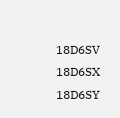18D6SV 18D6SX 18D6SY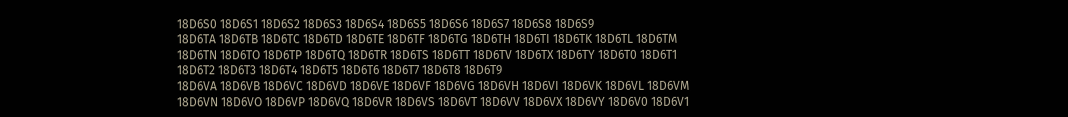18D6S0 18D6S1 18D6S2 18D6S3 18D6S4 18D6S5 18D6S6 18D6S7 18D6S8 18D6S9
18D6TA 18D6TB 18D6TC 18D6TD 18D6TE 18D6TF 18D6TG 18D6TH 18D6TI 18D6TK 18D6TL 18D6TM 18D6TN 18D6TO 18D6TP 18D6TQ 18D6TR 18D6TS 18D6TT 18D6TV 18D6TX 18D6TY 18D6T0 18D6T1 18D6T2 18D6T3 18D6T4 18D6T5 18D6T6 18D6T7 18D6T8 18D6T9
18D6VA 18D6VB 18D6VC 18D6VD 18D6VE 18D6VF 18D6VG 18D6VH 18D6VI 18D6VK 18D6VL 18D6VM 18D6VN 18D6VO 18D6VP 18D6VQ 18D6VR 18D6VS 18D6VT 18D6VV 18D6VX 18D6VY 18D6V0 18D6V1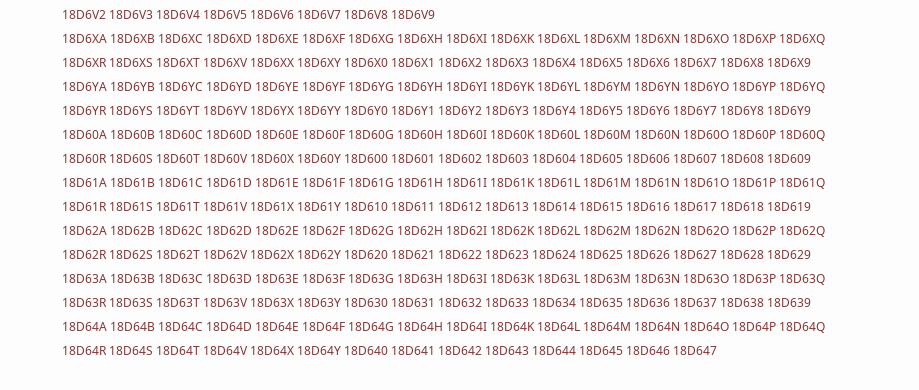18D6V2 18D6V3 18D6V4 18D6V5 18D6V6 18D6V7 18D6V8 18D6V9
18D6XA 18D6XB 18D6XC 18D6XD 18D6XE 18D6XF 18D6XG 18D6XH 18D6XI 18D6XK 18D6XL 18D6XM 18D6XN 18D6XO 18D6XP 18D6XQ 18D6XR 18D6XS 18D6XT 18D6XV 18D6XX 18D6XY 18D6X0 18D6X1 18D6X2 18D6X3 18D6X4 18D6X5 18D6X6 18D6X7 18D6X8 18D6X9
18D6YA 18D6YB 18D6YC 18D6YD 18D6YE 18D6YF 18D6YG 18D6YH 18D6YI 18D6YK 18D6YL 18D6YM 18D6YN 18D6YO 18D6YP 18D6YQ 18D6YR 18D6YS 18D6YT 18D6YV 18D6YX 18D6YY 18D6Y0 18D6Y1 18D6Y2 18D6Y3 18D6Y4 18D6Y5 18D6Y6 18D6Y7 18D6Y8 18D6Y9
18D60A 18D60B 18D60C 18D60D 18D60E 18D60F 18D60G 18D60H 18D60I 18D60K 18D60L 18D60M 18D60N 18D60O 18D60P 18D60Q 18D60R 18D60S 18D60T 18D60V 18D60X 18D60Y 18D600 18D601 18D602 18D603 18D604 18D605 18D606 18D607 18D608 18D609
18D61A 18D61B 18D61C 18D61D 18D61E 18D61F 18D61G 18D61H 18D61I 18D61K 18D61L 18D61M 18D61N 18D61O 18D61P 18D61Q 18D61R 18D61S 18D61T 18D61V 18D61X 18D61Y 18D610 18D611 18D612 18D613 18D614 18D615 18D616 18D617 18D618 18D619
18D62A 18D62B 18D62C 18D62D 18D62E 18D62F 18D62G 18D62H 18D62I 18D62K 18D62L 18D62M 18D62N 18D62O 18D62P 18D62Q 18D62R 18D62S 18D62T 18D62V 18D62X 18D62Y 18D620 18D621 18D622 18D623 18D624 18D625 18D626 18D627 18D628 18D629
18D63A 18D63B 18D63C 18D63D 18D63E 18D63F 18D63G 18D63H 18D63I 18D63K 18D63L 18D63M 18D63N 18D63O 18D63P 18D63Q 18D63R 18D63S 18D63T 18D63V 18D63X 18D63Y 18D630 18D631 18D632 18D633 18D634 18D635 18D636 18D637 18D638 18D639
18D64A 18D64B 18D64C 18D64D 18D64E 18D64F 18D64G 18D64H 18D64I 18D64K 18D64L 18D64M 18D64N 18D64O 18D64P 18D64Q 18D64R 18D64S 18D64T 18D64V 18D64X 18D64Y 18D640 18D641 18D642 18D643 18D644 18D645 18D646 18D647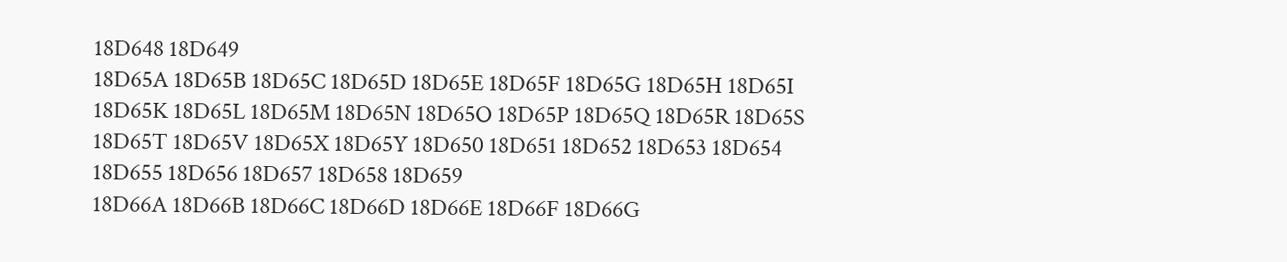18D648 18D649
18D65A 18D65B 18D65C 18D65D 18D65E 18D65F 18D65G 18D65H 18D65I 18D65K 18D65L 18D65M 18D65N 18D65O 18D65P 18D65Q 18D65R 18D65S 18D65T 18D65V 18D65X 18D65Y 18D650 18D651 18D652 18D653 18D654 18D655 18D656 18D657 18D658 18D659
18D66A 18D66B 18D66C 18D66D 18D66E 18D66F 18D66G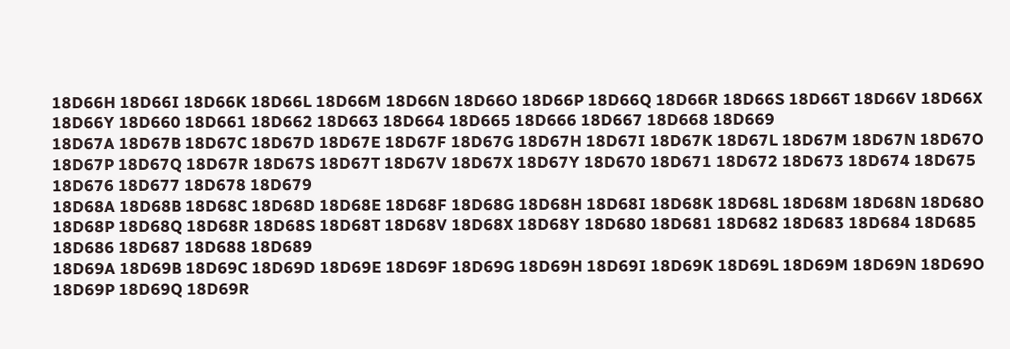18D66H 18D66I 18D66K 18D66L 18D66M 18D66N 18D66O 18D66P 18D66Q 18D66R 18D66S 18D66T 18D66V 18D66X 18D66Y 18D660 18D661 18D662 18D663 18D664 18D665 18D666 18D667 18D668 18D669
18D67A 18D67B 18D67C 18D67D 18D67E 18D67F 18D67G 18D67H 18D67I 18D67K 18D67L 18D67M 18D67N 18D67O 18D67P 18D67Q 18D67R 18D67S 18D67T 18D67V 18D67X 18D67Y 18D670 18D671 18D672 18D673 18D674 18D675 18D676 18D677 18D678 18D679
18D68A 18D68B 18D68C 18D68D 18D68E 18D68F 18D68G 18D68H 18D68I 18D68K 18D68L 18D68M 18D68N 18D68O 18D68P 18D68Q 18D68R 18D68S 18D68T 18D68V 18D68X 18D68Y 18D680 18D681 18D682 18D683 18D684 18D685 18D686 18D687 18D688 18D689
18D69A 18D69B 18D69C 18D69D 18D69E 18D69F 18D69G 18D69H 18D69I 18D69K 18D69L 18D69M 18D69N 18D69O 18D69P 18D69Q 18D69R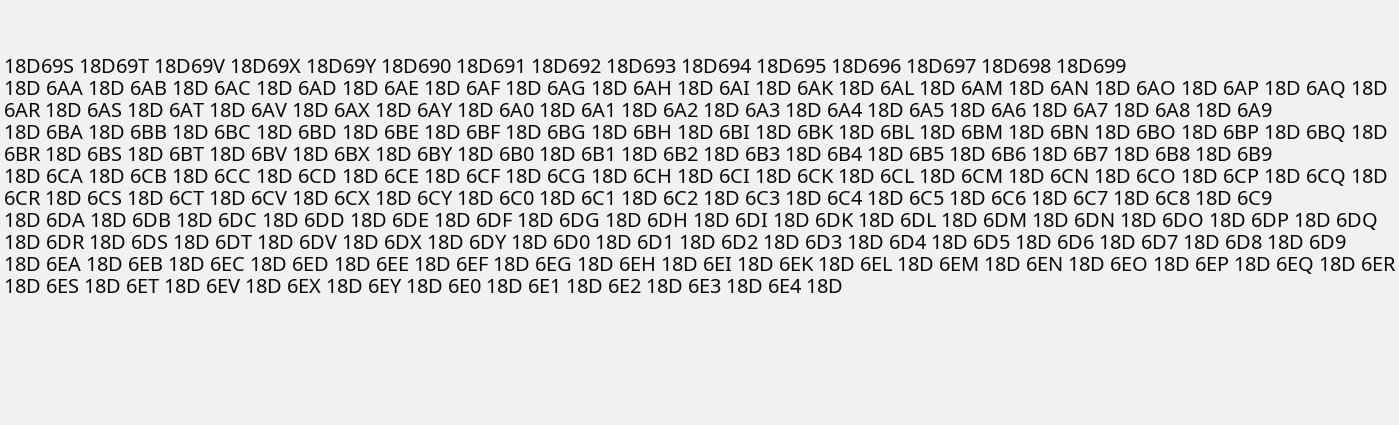18D69S 18D69T 18D69V 18D69X 18D69Y 18D690 18D691 18D692 18D693 18D694 18D695 18D696 18D697 18D698 18D699
18D 6AA 18D 6AB 18D 6AC 18D 6AD 18D 6AE 18D 6AF 18D 6AG 18D 6AH 18D 6AI 18D 6AK 18D 6AL 18D 6AM 18D 6AN 18D 6AO 18D 6AP 18D 6AQ 18D 6AR 18D 6AS 18D 6AT 18D 6AV 18D 6AX 18D 6AY 18D 6A0 18D 6A1 18D 6A2 18D 6A3 18D 6A4 18D 6A5 18D 6A6 18D 6A7 18D 6A8 18D 6A9
18D 6BA 18D 6BB 18D 6BC 18D 6BD 18D 6BE 18D 6BF 18D 6BG 18D 6BH 18D 6BI 18D 6BK 18D 6BL 18D 6BM 18D 6BN 18D 6BO 18D 6BP 18D 6BQ 18D 6BR 18D 6BS 18D 6BT 18D 6BV 18D 6BX 18D 6BY 18D 6B0 18D 6B1 18D 6B2 18D 6B3 18D 6B4 18D 6B5 18D 6B6 18D 6B7 18D 6B8 18D 6B9
18D 6CA 18D 6CB 18D 6CC 18D 6CD 18D 6CE 18D 6CF 18D 6CG 18D 6CH 18D 6CI 18D 6CK 18D 6CL 18D 6CM 18D 6CN 18D 6CO 18D 6CP 18D 6CQ 18D 6CR 18D 6CS 18D 6CT 18D 6CV 18D 6CX 18D 6CY 18D 6C0 18D 6C1 18D 6C2 18D 6C3 18D 6C4 18D 6C5 18D 6C6 18D 6C7 18D 6C8 18D 6C9
18D 6DA 18D 6DB 18D 6DC 18D 6DD 18D 6DE 18D 6DF 18D 6DG 18D 6DH 18D 6DI 18D 6DK 18D 6DL 18D 6DM 18D 6DN 18D 6DO 18D 6DP 18D 6DQ 18D 6DR 18D 6DS 18D 6DT 18D 6DV 18D 6DX 18D 6DY 18D 6D0 18D 6D1 18D 6D2 18D 6D3 18D 6D4 18D 6D5 18D 6D6 18D 6D7 18D 6D8 18D 6D9
18D 6EA 18D 6EB 18D 6EC 18D 6ED 18D 6EE 18D 6EF 18D 6EG 18D 6EH 18D 6EI 18D 6EK 18D 6EL 18D 6EM 18D 6EN 18D 6EO 18D 6EP 18D 6EQ 18D 6ER 18D 6ES 18D 6ET 18D 6EV 18D 6EX 18D 6EY 18D 6E0 18D 6E1 18D 6E2 18D 6E3 18D 6E4 18D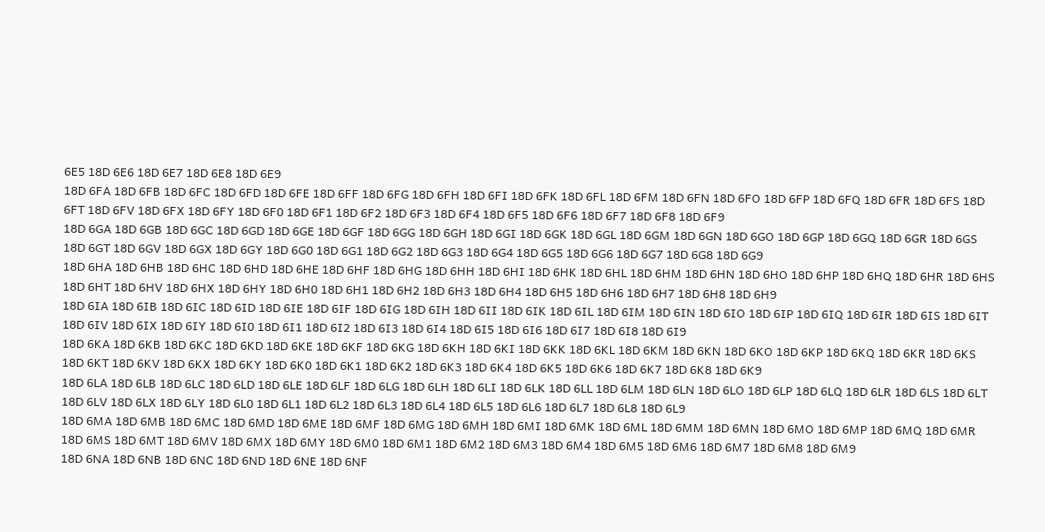6E5 18D 6E6 18D 6E7 18D 6E8 18D 6E9
18D 6FA 18D 6FB 18D 6FC 18D 6FD 18D 6FE 18D 6FF 18D 6FG 18D 6FH 18D 6FI 18D 6FK 18D 6FL 18D 6FM 18D 6FN 18D 6FO 18D 6FP 18D 6FQ 18D 6FR 18D 6FS 18D 6FT 18D 6FV 18D 6FX 18D 6FY 18D 6F0 18D 6F1 18D 6F2 18D 6F3 18D 6F4 18D 6F5 18D 6F6 18D 6F7 18D 6F8 18D 6F9
18D 6GA 18D 6GB 18D 6GC 18D 6GD 18D 6GE 18D 6GF 18D 6GG 18D 6GH 18D 6GI 18D 6GK 18D 6GL 18D 6GM 18D 6GN 18D 6GO 18D 6GP 18D 6GQ 18D 6GR 18D 6GS 18D 6GT 18D 6GV 18D 6GX 18D 6GY 18D 6G0 18D 6G1 18D 6G2 18D 6G3 18D 6G4 18D 6G5 18D 6G6 18D 6G7 18D 6G8 18D 6G9
18D 6HA 18D 6HB 18D 6HC 18D 6HD 18D 6HE 18D 6HF 18D 6HG 18D 6HH 18D 6HI 18D 6HK 18D 6HL 18D 6HM 18D 6HN 18D 6HO 18D 6HP 18D 6HQ 18D 6HR 18D 6HS 18D 6HT 18D 6HV 18D 6HX 18D 6HY 18D 6H0 18D 6H1 18D 6H2 18D 6H3 18D 6H4 18D 6H5 18D 6H6 18D 6H7 18D 6H8 18D 6H9
18D 6IA 18D 6IB 18D 6IC 18D 6ID 18D 6IE 18D 6IF 18D 6IG 18D 6IH 18D 6II 18D 6IK 18D 6IL 18D 6IM 18D 6IN 18D 6IO 18D 6IP 18D 6IQ 18D 6IR 18D 6IS 18D 6IT 18D 6IV 18D 6IX 18D 6IY 18D 6I0 18D 6I1 18D 6I2 18D 6I3 18D 6I4 18D 6I5 18D 6I6 18D 6I7 18D 6I8 18D 6I9
18D 6KA 18D 6KB 18D 6KC 18D 6KD 18D 6KE 18D 6KF 18D 6KG 18D 6KH 18D 6KI 18D 6KK 18D 6KL 18D 6KM 18D 6KN 18D 6KO 18D 6KP 18D 6KQ 18D 6KR 18D 6KS 18D 6KT 18D 6KV 18D 6KX 18D 6KY 18D 6K0 18D 6K1 18D 6K2 18D 6K3 18D 6K4 18D 6K5 18D 6K6 18D 6K7 18D 6K8 18D 6K9
18D 6LA 18D 6LB 18D 6LC 18D 6LD 18D 6LE 18D 6LF 18D 6LG 18D 6LH 18D 6LI 18D 6LK 18D 6LL 18D 6LM 18D 6LN 18D 6LO 18D 6LP 18D 6LQ 18D 6LR 18D 6LS 18D 6LT 18D 6LV 18D 6LX 18D 6LY 18D 6L0 18D 6L1 18D 6L2 18D 6L3 18D 6L4 18D 6L5 18D 6L6 18D 6L7 18D 6L8 18D 6L9
18D 6MA 18D 6MB 18D 6MC 18D 6MD 18D 6ME 18D 6MF 18D 6MG 18D 6MH 18D 6MI 18D 6MK 18D 6ML 18D 6MM 18D 6MN 18D 6MO 18D 6MP 18D 6MQ 18D 6MR 18D 6MS 18D 6MT 18D 6MV 18D 6MX 18D 6MY 18D 6M0 18D 6M1 18D 6M2 18D 6M3 18D 6M4 18D 6M5 18D 6M6 18D 6M7 18D 6M8 18D 6M9
18D 6NA 18D 6NB 18D 6NC 18D 6ND 18D 6NE 18D 6NF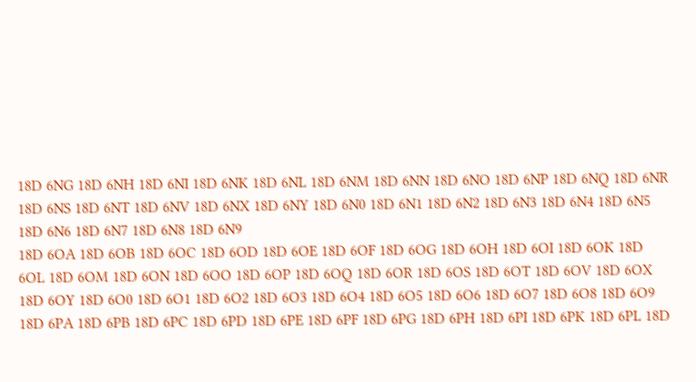18D 6NG 18D 6NH 18D 6NI 18D 6NK 18D 6NL 18D 6NM 18D 6NN 18D 6NO 18D 6NP 18D 6NQ 18D 6NR 18D 6NS 18D 6NT 18D 6NV 18D 6NX 18D 6NY 18D 6N0 18D 6N1 18D 6N2 18D 6N3 18D 6N4 18D 6N5 18D 6N6 18D 6N7 18D 6N8 18D 6N9
18D 6OA 18D 6OB 18D 6OC 18D 6OD 18D 6OE 18D 6OF 18D 6OG 18D 6OH 18D 6OI 18D 6OK 18D 6OL 18D 6OM 18D 6ON 18D 6OO 18D 6OP 18D 6OQ 18D 6OR 18D 6OS 18D 6OT 18D 6OV 18D 6OX 18D 6OY 18D 6O0 18D 6O1 18D 6O2 18D 6O3 18D 6O4 18D 6O5 18D 6O6 18D 6O7 18D 6O8 18D 6O9
18D 6PA 18D 6PB 18D 6PC 18D 6PD 18D 6PE 18D 6PF 18D 6PG 18D 6PH 18D 6PI 18D 6PK 18D 6PL 18D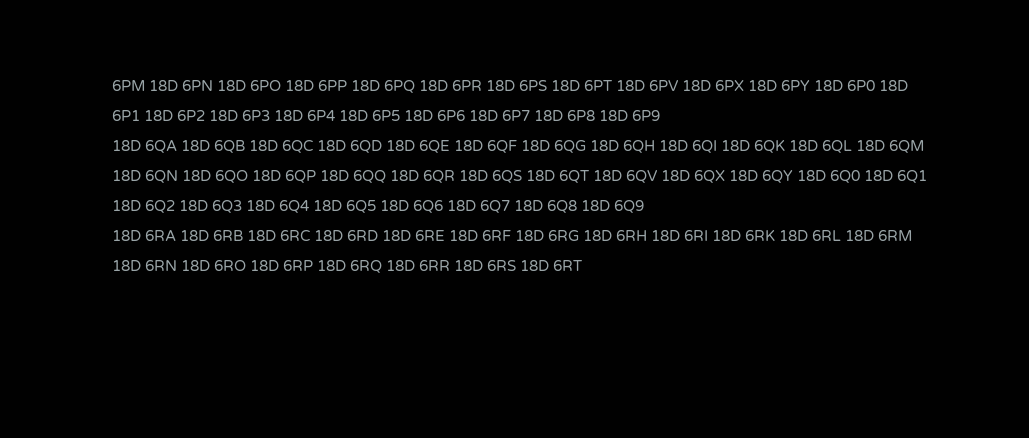6PM 18D 6PN 18D 6PO 18D 6PP 18D 6PQ 18D 6PR 18D 6PS 18D 6PT 18D 6PV 18D 6PX 18D 6PY 18D 6P0 18D 6P1 18D 6P2 18D 6P3 18D 6P4 18D 6P5 18D 6P6 18D 6P7 18D 6P8 18D 6P9
18D 6QA 18D 6QB 18D 6QC 18D 6QD 18D 6QE 18D 6QF 18D 6QG 18D 6QH 18D 6QI 18D 6QK 18D 6QL 18D 6QM 18D 6QN 18D 6QO 18D 6QP 18D 6QQ 18D 6QR 18D 6QS 18D 6QT 18D 6QV 18D 6QX 18D 6QY 18D 6Q0 18D 6Q1 18D 6Q2 18D 6Q3 18D 6Q4 18D 6Q5 18D 6Q6 18D 6Q7 18D 6Q8 18D 6Q9
18D 6RA 18D 6RB 18D 6RC 18D 6RD 18D 6RE 18D 6RF 18D 6RG 18D 6RH 18D 6RI 18D 6RK 18D 6RL 18D 6RM 18D 6RN 18D 6RO 18D 6RP 18D 6RQ 18D 6RR 18D 6RS 18D 6RT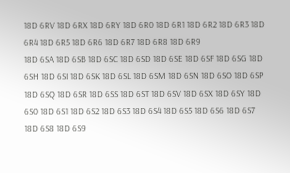18D 6RV 18D 6RX 18D 6RY 18D 6R0 18D 6R1 18D 6R2 18D 6R3 18D 6R4 18D 6R5 18D 6R6 18D 6R7 18D 6R8 18D 6R9
18D 6SA 18D 6SB 18D 6SC 18D 6SD 18D 6SE 18D 6SF 18D 6SG 18D 6SH 18D 6SI 18D 6SK 18D 6SL 18D 6SM 18D 6SN 18D 6SO 18D 6SP 18D 6SQ 18D 6SR 18D 6SS 18D 6ST 18D 6SV 18D 6SX 18D 6SY 18D 6S0 18D 6S1 18D 6S2 18D 6S3 18D 6S4 18D 6S5 18D 6S6 18D 6S7 18D 6S8 18D 6S9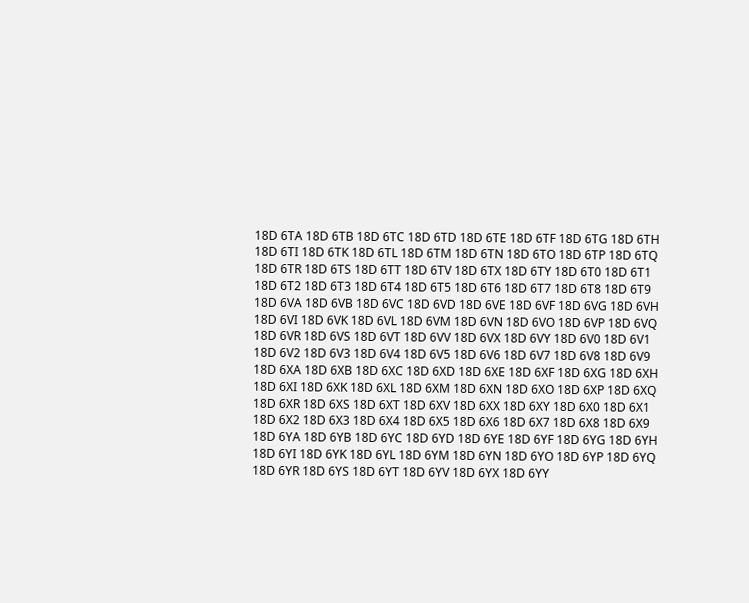18D 6TA 18D 6TB 18D 6TC 18D 6TD 18D 6TE 18D 6TF 18D 6TG 18D 6TH 18D 6TI 18D 6TK 18D 6TL 18D 6TM 18D 6TN 18D 6TO 18D 6TP 18D 6TQ 18D 6TR 18D 6TS 18D 6TT 18D 6TV 18D 6TX 18D 6TY 18D 6T0 18D 6T1 18D 6T2 18D 6T3 18D 6T4 18D 6T5 18D 6T6 18D 6T7 18D 6T8 18D 6T9
18D 6VA 18D 6VB 18D 6VC 18D 6VD 18D 6VE 18D 6VF 18D 6VG 18D 6VH 18D 6VI 18D 6VK 18D 6VL 18D 6VM 18D 6VN 18D 6VO 18D 6VP 18D 6VQ 18D 6VR 18D 6VS 18D 6VT 18D 6VV 18D 6VX 18D 6VY 18D 6V0 18D 6V1 18D 6V2 18D 6V3 18D 6V4 18D 6V5 18D 6V6 18D 6V7 18D 6V8 18D 6V9
18D 6XA 18D 6XB 18D 6XC 18D 6XD 18D 6XE 18D 6XF 18D 6XG 18D 6XH 18D 6XI 18D 6XK 18D 6XL 18D 6XM 18D 6XN 18D 6XO 18D 6XP 18D 6XQ 18D 6XR 18D 6XS 18D 6XT 18D 6XV 18D 6XX 18D 6XY 18D 6X0 18D 6X1 18D 6X2 18D 6X3 18D 6X4 18D 6X5 18D 6X6 18D 6X7 18D 6X8 18D 6X9
18D 6YA 18D 6YB 18D 6YC 18D 6YD 18D 6YE 18D 6YF 18D 6YG 18D 6YH 18D 6YI 18D 6YK 18D 6YL 18D 6YM 18D 6YN 18D 6YO 18D 6YP 18D 6YQ 18D 6YR 18D 6YS 18D 6YT 18D 6YV 18D 6YX 18D 6YY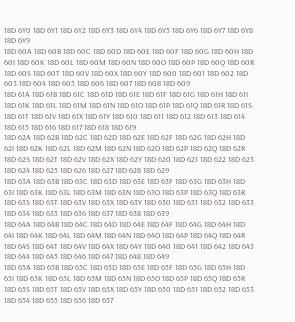18D 6Y0 18D 6Y1 18D 6Y2 18D 6Y3 18D 6Y4 18D 6Y5 18D 6Y6 18D 6Y7 18D 6Y8 18D 6Y9
18D 60A 18D 60B 18D 60C 18D 60D 18D 60E 18D 60F 18D 60G 18D 60H 18D 60I 18D 60K 18D 60L 18D 60M 18D 60N 18D 60O 18D 60P 18D 60Q 18D 60R 18D 60S 18D 60T 18D 60V 18D 60X 18D 60Y 18D 600 18D 601 18D 602 18D 603 18D 604 18D 605 18D 606 18D 607 18D 608 18D 609
18D 61A 18D 61B 18D 61C 18D 61D 18D 61E 18D 61F 18D 61G 18D 61H 18D 61I 18D 61K 18D 61L 18D 61M 18D 61N 18D 61O 18D 61P 18D 61Q 18D 61R 18D 61S 18D 61T 18D 61V 18D 61X 18D 61Y 18D 610 18D 611 18D 612 18D 613 18D 614 18D 615 18D 616 18D 617 18D 618 18D 619
18D 62A 18D 62B 18D 62C 18D 62D 18D 62E 18D 62F 18D 62G 18D 62H 18D 62I 18D 62K 18D 62L 18D 62M 18D 62N 18D 62O 18D 62P 18D 62Q 18D 62R 18D 62S 18D 62T 18D 62V 18D 62X 18D 62Y 18D 620 18D 621 18D 622 18D 623 18D 624 18D 625 18D 626 18D 627 18D 628 18D 629
18D 63A 18D 63B 18D 63C 18D 63D 18D 63E 18D 63F 18D 63G 18D 63H 18D 63I 18D 63K 18D 63L 18D 63M 18D 63N 18D 63O 18D 63P 18D 63Q 18D 63R 18D 63S 18D 63T 18D 63V 18D 63X 18D 63Y 18D 630 18D 631 18D 632 18D 633 18D 634 18D 635 18D 636 18D 637 18D 638 18D 639
18D 64A 18D 64B 18D 64C 18D 64D 18D 64E 18D 64F 18D 64G 18D 64H 18D 64I 18D 64K 18D 64L 18D 64M 18D 64N 18D 64O 18D 64P 18D 64Q 18D 64R 18D 64S 18D 64T 18D 64V 18D 64X 18D 64Y 18D 640 18D 641 18D 642 18D 643 18D 644 18D 645 18D 646 18D 647 18D 648 18D 649
18D 65A 18D 65B 18D 65C 18D 65D 18D 65E 18D 65F 18D 65G 18D 65H 18D 65I 18D 65K 18D 65L 18D 65M 18D 65N 18D 65O 18D 65P 18D 65Q 18D 65R 18D 65S 18D 65T 18D 65V 18D 65X 18D 65Y 18D 650 18D 651 18D 652 18D 653 18D 654 18D 655 18D 656 18D 657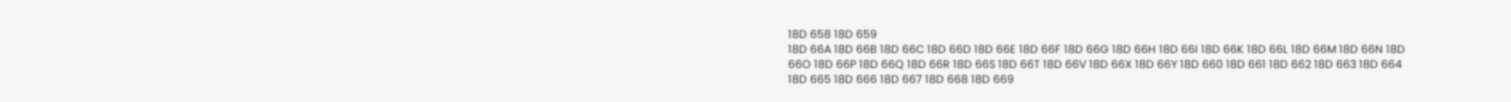18D 658 18D 659
18D 66A 18D 66B 18D 66C 18D 66D 18D 66E 18D 66F 18D 66G 18D 66H 18D 66I 18D 66K 18D 66L 18D 66M 18D 66N 18D 66O 18D 66P 18D 66Q 18D 66R 18D 66S 18D 66T 18D 66V 18D 66X 18D 66Y 18D 660 18D 661 18D 662 18D 663 18D 664 18D 665 18D 666 18D 667 18D 668 18D 669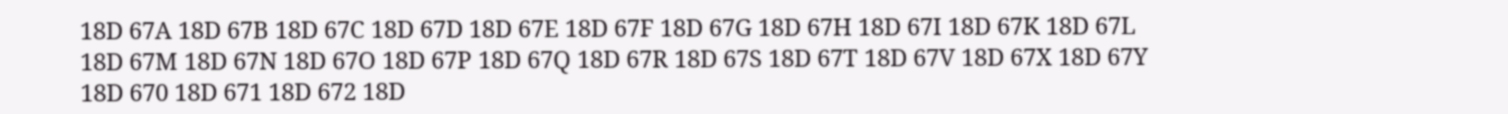18D 67A 18D 67B 18D 67C 18D 67D 18D 67E 18D 67F 18D 67G 18D 67H 18D 67I 18D 67K 18D 67L 18D 67M 18D 67N 18D 67O 18D 67P 18D 67Q 18D 67R 18D 67S 18D 67T 18D 67V 18D 67X 18D 67Y 18D 670 18D 671 18D 672 18D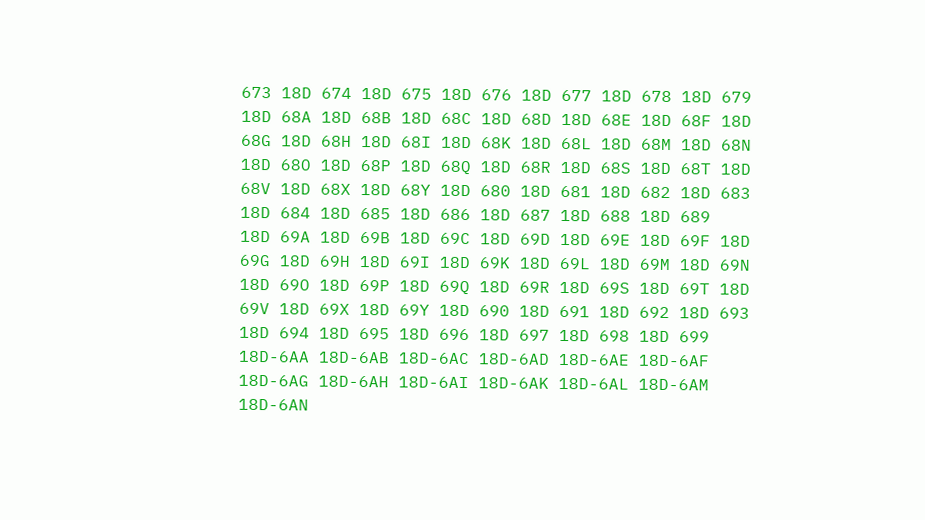673 18D 674 18D 675 18D 676 18D 677 18D 678 18D 679
18D 68A 18D 68B 18D 68C 18D 68D 18D 68E 18D 68F 18D 68G 18D 68H 18D 68I 18D 68K 18D 68L 18D 68M 18D 68N 18D 68O 18D 68P 18D 68Q 18D 68R 18D 68S 18D 68T 18D 68V 18D 68X 18D 68Y 18D 680 18D 681 18D 682 18D 683 18D 684 18D 685 18D 686 18D 687 18D 688 18D 689
18D 69A 18D 69B 18D 69C 18D 69D 18D 69E 18D 69F 18D 69G 18D 69H 18D 69I 18D 69K 18D 69L 18D 69M 18D 69N 18D 69O 18D 69P 18D 69Q 18D 69R 18D 69S 18D 69T 18D 69V 18D 69X 18D 69Y 18D 690 18D 691 18D 692 18D 693 18D 694 18D 695 18D 696 18D 697 18D 698 18D 699
18D-6AA 18D-6AB 18D-6AC 18D-6AD 18D-6AE 18D-6AF 18D-6AG 18D-6AH 18D-6AI 18D-6AK 18D-6AL 18D-6AM 18D-6AN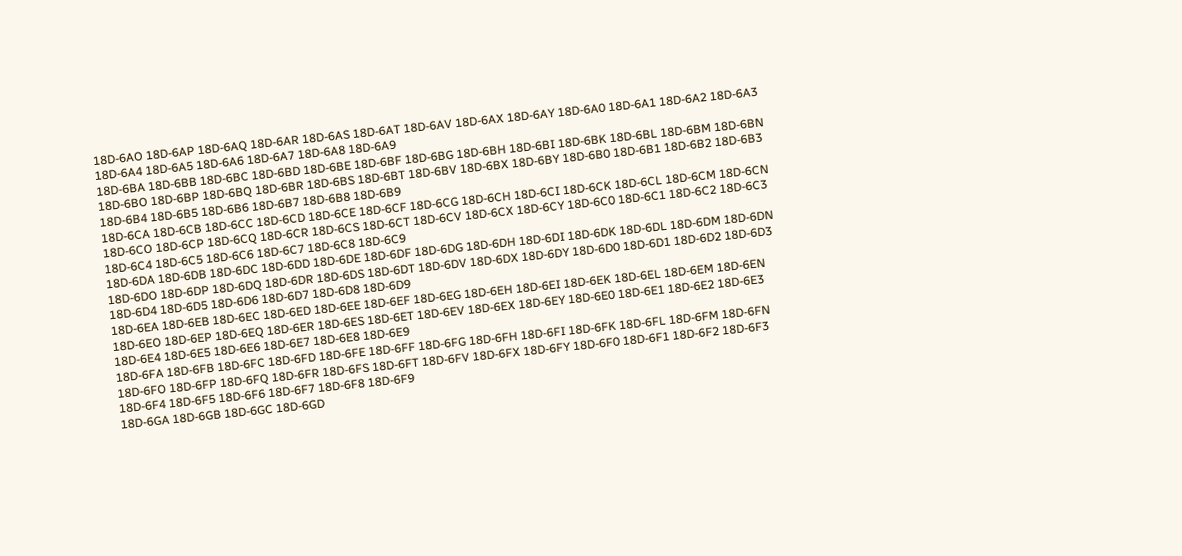18D-6AO 18D-6AP 18D-6AQ 18D-6AR 18D-6AS 18D-6AT 18D-6AV 18D-6AX 18D-6AY 18D-6A0 18D-6A1 18D-6A2 18D-6A3 18D-6A4 18D-6A5 18D-6A6 18D-6A7 18D-6A8 18D-6A9
18D-6BA 18D-6BB 18D-6BC 18D-6BD 18D-6BE 18D-6BF 18D-6BG 18D-6BH 18D-6BI 18D-6BK 18D-6BL 18D-6BM 18D-6BN 18D-6BO 18D-6BP 18D-6BQ 18D-6BR 18D-6BS 18D-6BT 18D-6BV 18D-6BX 18D-6BY 18D-6B0 18D-6B1 18D-6B2 18D-6B3 18D-6B4 18D-6B5 18D-6B6 18D-6B7 18D-6B8 18D-6B9
18D-6CA 18D-6CB 18D-6CC 18D-6CD 18D-6CE 18D-6CF 18D-6CG 18D-6CH 18D-6CI 18D-6CK 18D-6CL 18D-6CM 18D-6CN 18D-6CO 18D-6CP 18D-6CQ 18D-6CR 18D-6CS 18D-6CT 18D-6CV 18D-6CX 18D-6CY 18D-6C0 18D-6C1 18D-6C2 18D-6C3 18D-6C4 18D-6C5 18D-6C6 18D-6C7 18D-6C8 18D-6C9
18D-6DA 18D-6DB 18D-6DC 18D-6DD 18D-6DE 18D-6DF 18D-6DG 18D-6DH 18D-6DI 18D-6DK 18D-6DL 18D-6DM 18D-6DN 18D-6DO 18D-6DP 18D-6DQ 18D-6DR 18D-6DS 18D-6DT 18D-6DV 18D-6DX 18D-6DY 18D-6D0 18D-6D1 18D-6D2 18D-6D3 18D-6D4 18D-6D5 18D-6D6 18D-6D7 18D-6D8 18D-6D9
18D-6EA 18D-6EB 18D-6EC 18D-6ED 18D-6EE 18D-6EF 18D-6EG 18D-6EH 18D-6EI 18D-6EK 18D-6EL 18D-6EM 18D-6EN 18D-6EO 18D-6EP 18D-6EQ 18D-6ER 18D-6ES 18D-6ET 18D-6EV 18D-6EX 18D-6EY 18D-6E0 18D-6E1 18D-6E2 18D-6E3 18D-6E4 18D-6E5 18D-6E6 18D-6E7 18D-6E8 18D-6E9
18D-6FA 18D-6FB 18D-6FC 18D-6FD 18D-6FE 18D-6FF 18D-6FG 18D-6FH 18D-6FI 18D-6FK 18D-6FL 18D-6FM 18D-6FN 18D-6FO 18D-6FP 18D-6FQ 18D-6FR 18D-6FS 18D-6FT 18D-6FV 18D-6FX 18D-6FY 18D-6F0 18D-6F1 18D-6F2 18D-6F3 18D-6F4 18D-6F5 18D-6F6 18D-6F7 18D-6F8 18D-6F9
18D-6GA 18D-6GB 18D-6GC 18D-6GD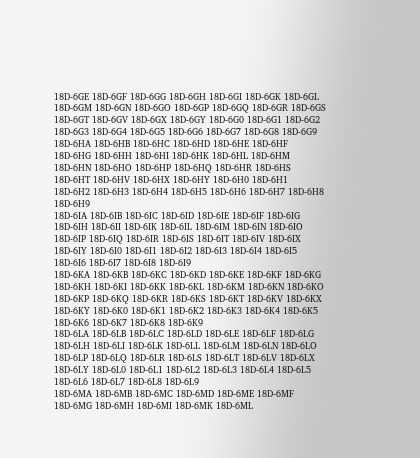18D-6GE 18D-6GF 18D-6GG 18D-6GH 18D-6GI 18D-6GK 18D-6GL 18D-6GM 18D-6GN 18D-6GO 18D-6GP 18D-6GQ 18D-6GR 18D-6GS 18D-6GT 18D-6GV 18D-6GX 18D-6GY 18D-6G0 18D-6G1 18D-6G2 18D-6G3 18D-6G4 18D-6G5 18D-6G6 18D-6G7 18D-6G8 18D-6G9
18D-6HA 18D-6HB 18D-6HC 18D-6HD 18D-6HE 18D-6HF 18D-6HG 18D-6HH 18D-6HI 18D-6HK 18D-6HL 18D-6HM 18D-6HN 18D-6HO 18D-6HP 18D-6HQ 18D-6HR 18D-6HS 18D-6HT 18D-6HV 18D-6HX 18D-6HY 18D-6H0 18D-6H1 18D-6H2 18D-6H3 18D-6H4 18D-6H5 18D-6H6 18D-6H7 18D-6H8 18D-6H9
18D-6IA 18D-6IB 18D-6IC 18D-6ID 18D-6IE 18D-6IF 18D-6IG 18D-6IH 18D-6II 18D-6IK 18D-6IL 18D-6IM 18D-6IN 18D-6IO 18D-6IP 18D-6IQ 18D-6IR 18D-6IS 18D-6IT 18D-6IV 18D-6IX 18D-6IY 18D-6I0 18D-6I1 18D-6I2 18D-6I3 18D-6I4 18D-6I5 18D-6I6 18D-6I7 18D-6I8 18D-6I9
18D-6KA 18D-6KB 18D-6KC 18D-6KD 18D-6KE 18D-6KF 18D-6KG 18D-6KH 18D-6KI 18D-6KK 18D-6KL 18D-6KM 18D-6KN 18D-6KO 18D-6KP 18D-6KQ 18D-6KR 18D-6KS 18D-6KT 18D-6KV 18D-6KX 18D-6KY 18D-6K0 18D-6K1 18D-6K2 18D-6K3 18D-6K4 18D-6K5 18D-6K6 18D-6K7 18D-6K8 18D-6K9
18D-6LA 18D-6LB 18D-6LC 18D-6LD 18D-6LE 18D-6LF 18D-6LG 18D-6LH 18D-6LI 18D-6LK 18D-6LL 18D-6LM 18D-6LN 18D-6LO 18D-6LP 18D-6LQ 18D-6LR 18D-6LS 18D-6LT 18D-6LV 18D-6LX 18D-6LY 18D-6L0 18D-6L1 18D-6L2 18D-6L3 18D-6L4 18D-6L5 18D-6L6 18D-6L7 18D-6L8 18D-6L9
18D-6MA 18D-6MB 18D-6MC 18D-6MD 18D-6ME 18D-6MF 18D-6MG 18D-6MH 18D-6MI 18D-6MK 18D-6ML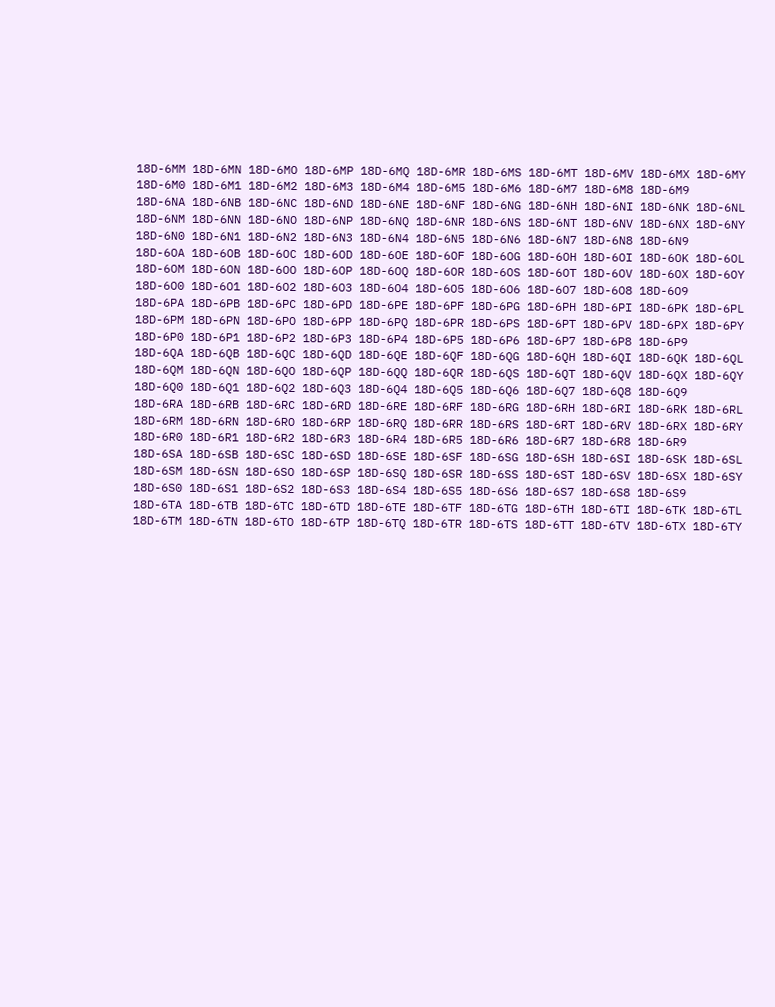18D-6MM 18D-6MN 18D-6MO 18D-6MP 18D-6MQ 18D-6MR 18D-6MS 18D-6MT 18D-6MV 18D-6MX 18D-6MY 18D-6M0 18D-6M1 18D-6M2 18D-6M3 18D-6M4 18D-6M5 18D-6M6 18D-6M7 18D-6M8 18D-6M9
18D-6NA 18D-6NB 18D-6NC 18D-6ND 18D-6NE 18D-6NF 18D-6NG 18D-6NH 18D-6NI 18D-6NK 18D-6NL 18D-6NM 18D-6NN 18D-6NO 18D-6NP 18D-6NQ 18D-6NR 18D-6NS 18D-6NT 18D-6NV 18D-6NX 18D-6NY 18D-6N0 18D-6N1 18D-6N2 18D-6N3 18D-6N4 18D-6N5 18D-6N6 18D-6N7 18D-6N8 18D-6N9
18D-6OA 18D-6OB 18D-6OC 18D-6OD 18D-6OE 18D-6OF 18D-6OG 18D-6OH 18D-6OI 18D-6OK 18D-6OL 18D-6OM 18D-6ON 18D-6OO 18D-6OP 18D-6OQ 18D-6OR 18D-6OS 18D-6OT 18D-6OV 18D-6OX 18D-6OY 18D-6O0 18D-6O1 18D-6O2 18D-6O3 18D-6O4 18D-6O5 18D-6O6 18D-6O7 18D-6O8 18D-6O9
18D-6PA 18D-6PB 18D-6PC 18D-6PD 18D-6PE 18D-6PF 18D-6PG 18D-6PH 18D-6PI 18D-6PK 18D-6PL 18D-6PM 18D-6PN 18D-6PO 18D-6PP 18D-6PQ 18D-6PR 18D-6PS 18D-6PT 18D-6PV 18D-6PX 18D-6PY 18D-6P0 18D-6P1 18D-6P2 18D-6P3 18D-6P4 18D-6P5 18D-6P6 18D-6P7 18D-6P8 18D-6P9
18D-6QA 18D-6QB 18D-6QC 18D-6QD 18D-6QE 18D-6QF 18D-6QG 18D-6QH 18D-6QI 18D-6QK 18D-6QL 18D-6QM 18D-6QN 18D-6QO 18D-6QP 18D-6QQ 18D-6QR 18D-6QS 18D-6QT 18D-6QV 18D-6QX 18D-6QY 18D-6Q0 18D-6Q1 18D-6Q2 18D-6Q3 18D-6Q4 18D-6Q5 18D-6Q6 18D-6Q7 18D-6Q8 18D-6Q9
18D-6RA 18D-6RB 18D-6RC 18D-6RD 18D-6RE 18D-6RF 18D-6RG 18D-6RH 18D-6RI 18D-6RK 18D-6RL 18D-6RM 18D-6RN 18D-6RO 18D-6RP 18D-6RQ 18D-6RR 18D-6RS 18D-6RT 18D-6RV 18D-6RX 18D-6RY 18D-6R0 18D-6R1 18D-6R2 18D-6R3 18D-6R4 18D-6R5 18D-6R6 18D-6R7 18D-6R8 18D-6R9
18D-6SA 18D-6SB 18D-6SC 18D-6SD 18D-6SE 18D-6SF 18D-6SG 18D-6SH 18D-6SI 18D-6SK 18D-6SL 18D-6SM 18D-6SN 18D-6SO 18D-6SP 18D-6SQ 18D-6SR 18D-6SS 18D-6ST 18D-6SV 18D-6SX 18D-6SY 18D-6S0 18D-6S1 18D-6S2 18D-6S3 18D-6S4 18D-6S5 18D-6S6 18D-6S7 18D-6S8 18D-6S9
18D-6TA 18D-6TB 18D-6TC 18D-6TD 18D-6TE 18D-6TF 18D-6TG 18D-6TH 18D-6TI 18D-6TK 18D-6TL 18D-6TM 18D-6TN 18D-6TO 18D-6TP 18D-6TQ 18D-6TR 18D-6TS 18D-6TT 18D-6TV 18D-6TX 18D-6TY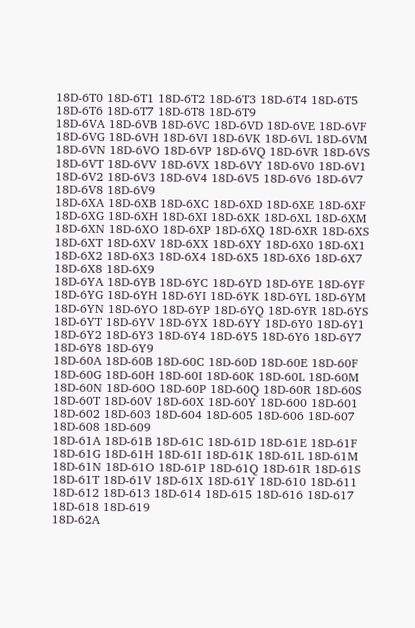18D-6T0 18D-6T1 18D-6T2 18D-6T3 18D-6T4 18D-6T5 18D-6T6 18D-6T7 18D-6T8 18D-6T9
18D-6VA 18D-6VB 18D-6VC 18D-6VD 18D-6VE 18D-6VF 18D-6VG 18D-6VH 18D-6VI 18D-6VK 18D-6VL 18D-6VM 18D-6VN 18D-6VO 18D-6VP 18D-6VQ 18D-6VR 18D-6VS 18D-6VT 18D-6VV 18D-6VX 18D-6VY 18D-6V0 18D-6V1 18D-6V2 18D-6V3 18D-6V4 18D-6V5 18D-6V6 18D-6V7 18D-6V8 18D-6V9
18D-6XA 18D-6XB 18D-6XC 18D-6XD 18D-6XE 18D-6XF 18D-6XG 18D-6XH 18D-6XI 18D-6XK 18D-6XL 18D-6XM 18D-6XN 18D-6XO 18D-6XP 18D-6XQ 18D-6XR 18D-6XS 18D-6XT 18D-6XV 18D-6XX 18D-6XY 18D-6X0 18D-6X1 18D-6X2 18D-6X3 18D-6X4 18D-6X5 18D-6X6 18D-6X7 18D-6X8 18D-6X9
18D-6YA 18D-6YB 18D-6YC 18D-6YD 18D-6YE 18D-6YF 18D-6YG 18D-6YH 18D-6YI 18D-6YK 18D-6YL 18D-6YM 18D-6YN 18D-6YO 18D-6YP 18D-6YQ 18D-6YR 18D-6YS 18D-6YT 18D-6YV 18D-6YX 18D-6YY 18D-6Y0 18D-6Y1 18D-6Y2 18D-6Y3 18D-6Y4 18D-6Y5 18D-6Y6 18D-6Y7 18D-6Y8 18D-6Y9
18D-60A 18D-60B 18D-60C 18D-60D 18D-60E 18D-60F 18D-60G 18D-60H 18D-60I 18D-60K 18D-60L 18D-60M 18D-60N 18D-60O 18D-60P 18D-60Q 18D-60R 18D-60S 18D-60T 18D-60V 18D-60X 18D-60Y 18D-600 18D-601 18D-602 18D-603 18D-604 18D-605 18D-606 18D-607 18D-608 18D-609
18D-61A 18D-61B 18D-61C 18D-61D 18D-61E 18D-61F 18D-61G 18D-61H 18D-61I 18D-61K 18D-61L 18D-61M 18D-61N 18D-61O 18D-61P 18D-61Q 18D-61R 18D-61S 18D-61T 18D-61V 18D-61X 18D-61Y 18D-610 18D-611 18D-612 18D-613 18D-614 18D-615 18D-616 18D-617 18D-618 18D-619
18D-62A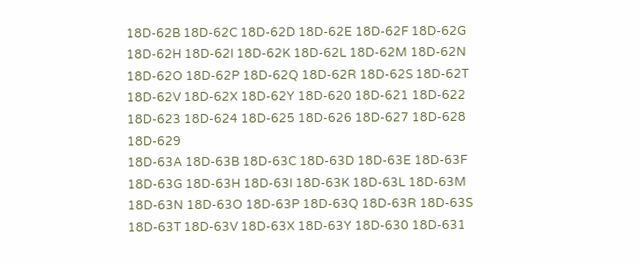18D-62B 18D-62C 18D-62D 18D-62E 18D-62F 18D-62G 18D-62H 18D-62I 18D-62K 18D-62L 18D-62M 18D-62N 18D-62O 18D-62P 18D-62Q 18D-62R 18D-62S 18D-62T 18D-62V 18D-62X 18D-62Y 18D-620 18D-621 18D-622 18D-623 18D-624 18D-625 18D-626 18D-627 18D-628 18D-629
18D-63A 18D-63B 18D-63C 18D-63D 18D-63E 18D-63F 18D-63G 18D-63H 18D-63I 18D-63K 18D-63L 18D-63M 18D-63N 18D-63O 18D-63P 18D-63Q 18D-63R 18D-63S 18D-63T 18D-63V 18D-63X 18D-63Y 18D-630 18D-631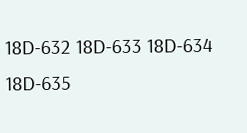18D-632 18D-633 18D-634 18D-635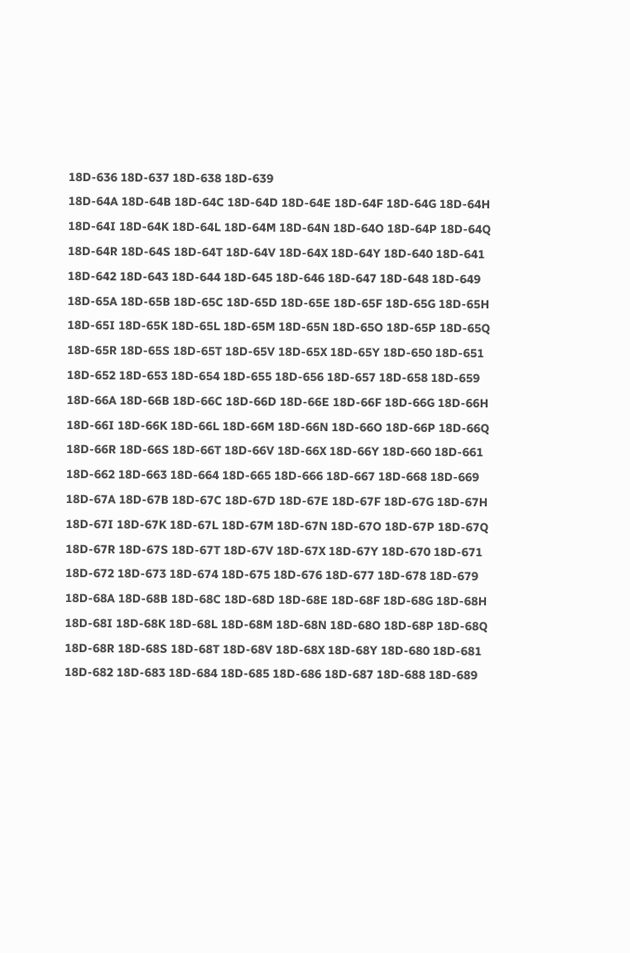18D-636 18D-637 18D-638 18D-639
18D-64A 18D-64B 18D-64C 18D-64D 18D-64E 18D-64F 18D-64G 18D-64H 18D-64I 18D-64K 18D-64L 18D-64M 18D-64N 18D-64O 18D-64P 18D-64Q 18D-64R 18D-64S 18D-64T 18D-64V 18D-64X 18D-64Y 18D-640 18D-641 18D-642 18D-643 18D-644 18D-645 18D-646 18D-647 18D-648 18D-649
18D-65A 18D-65B 18D-65C 18D-65D 18D-65E 18D-65F 18D-65G 18D-65H 18D-65I 18D-65K 18D-65L 18D-65M 18D-65N 18D-65O 18D-65P 18D-65Q 18D-65R 18D-65S 18D-65T 18D-65V 18D-65X 18D-65Y 18D-650 18D-651 18D-652 18D-653 18D-654 18D-655 18D-656 18D-657 18D-658 18D-659
18D-66A 18D-66B 18D-66C 18D-66D 18D-66E 18D-66F 18D-66G 18D-66H 18D-66I 18D-66K 18D-66L 18D-66M 18D-66N 18D-66O 18D-66P 18D-66Q 18D-66R 18D-66S 18D-66T 18D-66V 18D-66X 18D-66Y 18D-660 18D-661 18D-662 18D-663 18D-664 18D-665 18D-666 18D-667 18D-668 18D-669
18D-67A 18D-67B 18D-67C 18D-67D 18D-67E 18D-67F 18D-67G 18D-67H 18D-67I 18D-67K 18D-67L 18D-67M 18D-67N 18D-67O 18D-67P 18D-67Q 18D-67R 18D-67S 18D-67T 18D-67V 18D-67X 18D-67Y 18D-670 18D-671 18D-672 18D-673 18D-674 18D-675 18D-676 18D-677 18D-678 18D-679
18D-68A 18D-68B 18D-68C 18D-68D 18D-68E 18D-68F 18D-68G 18D-68H 18D-68I 18D-68K 18D-68L 18D-68M 18D-68N 18D-68O 18D-68P 18D-68Q 18D-68R 18D-68S 18D-68T 18D-68V 18D-68X 18D-68Y 18D-680 18D-681 18D-682 18D-683 18D-684 18D-685 18D-686 18D-687 18D-688 18D-689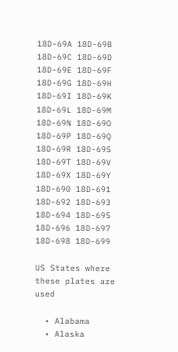18D-69A 18D-69B 18D-69C 18D-69D 18D-69E 18D-69F 18D-69G 18D-69H 18D-69I 18D-69K 18D-69L 18D-69M 18D-69N 18D-69O 18D-69P 18D-69Q 18D-69R 18D-69S 18D-69T 18D-69V 18D-69X 18D-69Y 18D-690 18D-691 18D-692 18D-693 18D-694 18D-695 18D-696 18D-697 18D-698 18D-699

US States where these plates are used

  • Alabama
  • Alaska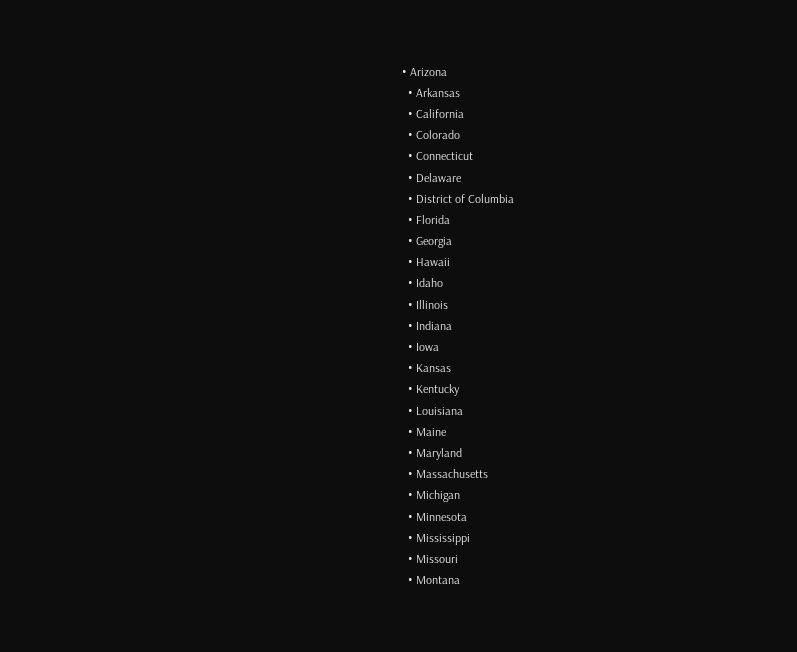• Arizona
  • Arkansas
  • California
  • Colorado
  • Connecticut
  • Delaware
  • District of Columbia
  • Florida
  • Georgia
  • Hawaii
  • Idaho
  • Illinois
  • Indiana
  • Iowa
  • Kansas
  • Kentucky
  • Louisiana
  • Maine
  • Maryland
  • Massachusetts
  • Michigan
  • Minnesota
  • Mississippi
  • Missouri
  • Montana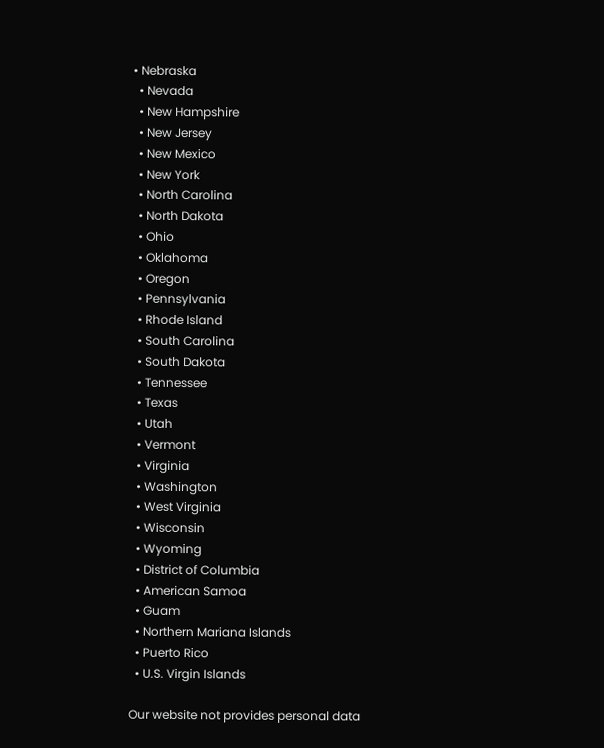• Nebraska
  • Nevada
  • New Hampshire
  • New Jersey
  • New Mexico
  • New York
  • North Carolina
  • North Dakota
  • Ohio
  • Oklahoma
  • Oregon
  • Pennsylvania
  • Rhode Island
  • South Carolina
  • South Dakota
  • Tennessee
  • Texas
  • Utah
  • Vermont
  • Virginia
  • Washington
  • West Virginia
  • Wisconsin
  • Wyoming
  • District of Columbia
  • American Samoa
  • Guam
  • Northern Mariana Islands
  • Puerto Rico
  • U.S. Virgin Islands

Our website not provides personal data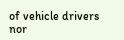of vehicle drivers nor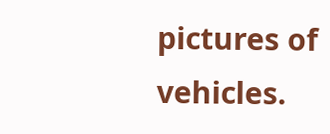pictures of vehicles.